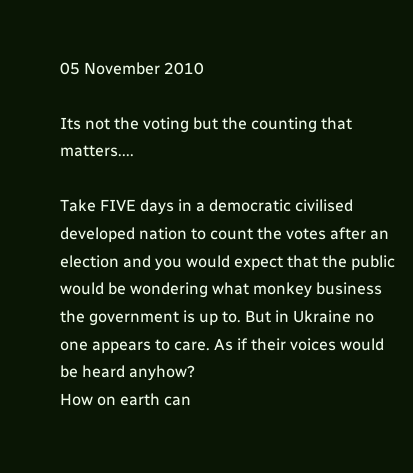05 November 2010

Its not the voting but the counting that matters....

Take FIVE days in a democratic civilised developed nation to count the votes after an election and you would expect that the public would be wondering what monkey business the government is up to. But in Ukraine no one appears to care. As if their voices would be heard anyhow?
How on earth can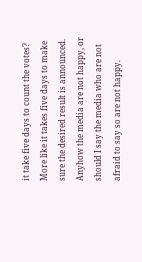it take five days to count the votes? More like it takes five days to make sure the desired result is announced. Anyhow the media are not happy, or should I say the media who are not afraid to say so are not happy.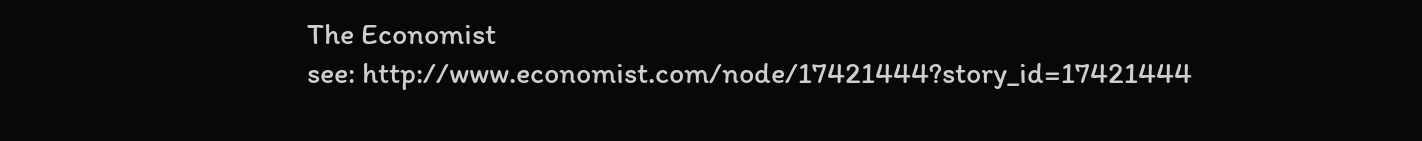The Economist
see: http://www.economist.com/node/17421444?story_id=17421444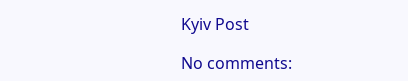Kyiv Post

No comments: